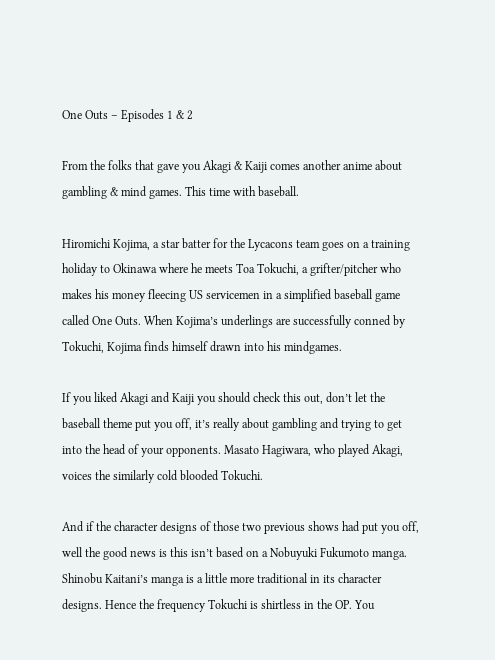One Outs – Episodes 1 & 2

From the folks that gave you Akagi & Kaiji comes another anime about gambling & mind games. This time with baseball.

Hiromichi Kojima, a star batter for the Lycacons team goes on a training holiday to Okinawa where he meets Toa Tokuchi, a grifter/pitcher who makes his money fleecing US servicemen in a simplified baseball game called One Outs. When Kojima’s underlings are successfully conned by Tokuchi, Kojima finds himself drawn into his mindgames.

If you liked Akagi and Kaiji you should check this out, don’t let the baseball theme put you off, it’s really about gambling and trying to get into the head of your opponents. Masato Hagiwara, who played Akagi, voices the similarly cold blooded Tokuchi.

And if the character designs of those two previous shows had put you off, well the good news is this isn’t based on a Nobuyuki Fukumoto manga. Shinobu Kaitani’s manga is a little more traditional in its character designs. Hence the frequency Tokuchi is shirtless in the OP. You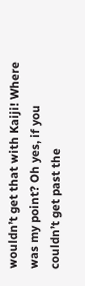wouldn’t get that with Kaiji! Where was my point? Oh yes, if you couldn’t get past the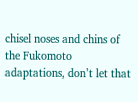chisel noses and chins of the Fukomoto adaptations, don’t let that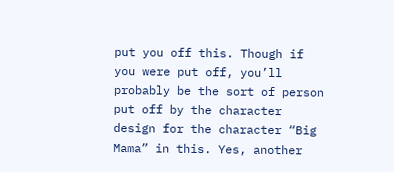put you off this. Though if you were put off, you’ll probably be the sort of person put off by the character design for the character “Big Mama” in this. Yes, another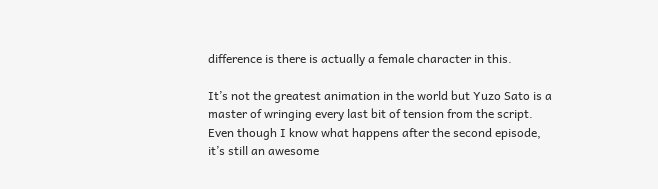difference is there is actually a female character in this.

It’s not the greatest animation in the world but Yuzo Sato is a master of wringing every last bit of tension from the script. Even though I know what happens after the second episode, it’s still an awesome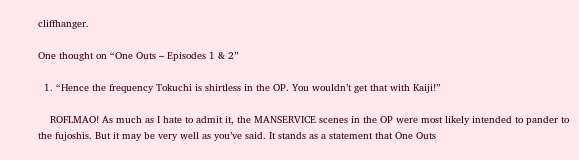cliffhanger.

One thought on “One Outs – Episodes 1 & 2”

  1. “Hence the frequency Tokuchi is shirtless in the OP. You wouldn’t get that with Kaiji!”

    ROFLMAO! As much as I hate to admit it, the MANSERVICE scenes in the OP were most likely intended to pander to the fujoshis. But it may be very well as you’ve said. It stands as a statement that One Outs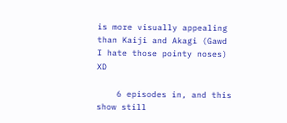is more visually appealing than Kaiji and Akagi (Gawd I hate those pointy noses) XD

    6 episodes in, and this show still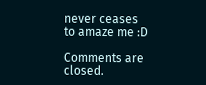never ceases to amaze me :D

Comments are closed.